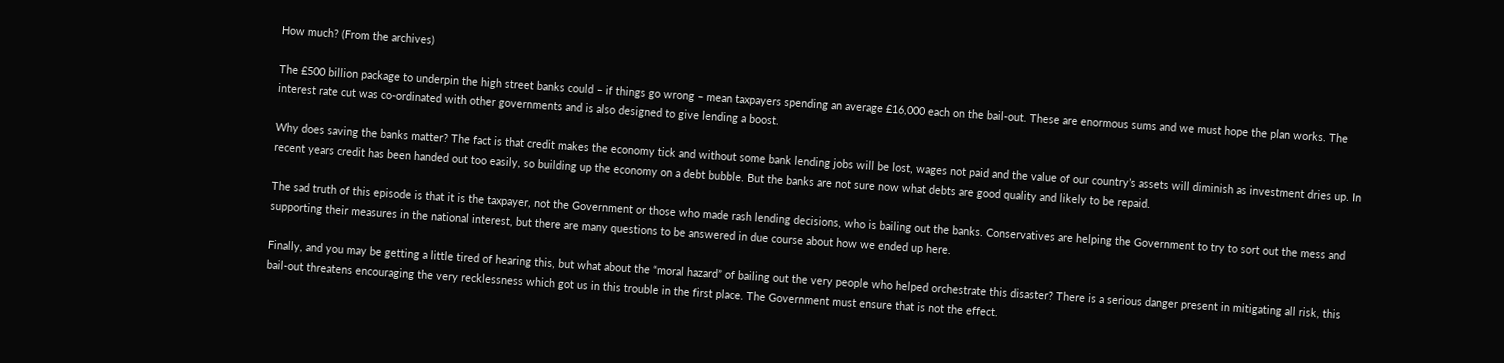How much? (From the archives)

The £500 billion package to underpin the high street banks could – if things go wrong – mean taxpayers spending an average £16,000 each on the bail-out. These are enormous sums and we must hope the plan works. The interest rate cut was co-ordinated with other governments and is also designed to give lending a boost.

Why does saving the banks matter? The fact is that credit makes the economy tick and without some bank lending jobs will be lost, wages not paid and the value of our country’s assets will diminish as investment dries up. In recent years credit has been handed out too easily, so building up the economy on a debt bubble. But the banks are not sure now what debts are good quality and likely to be repaid.

The sad truth of this episode is that it is the taxpayer, not the Government or those who made rash lending decisions, who is bailing out the banks. Conservatives are helping the Government to try to sort out the mess and supporting their measures in the national interest, but there are many questions to be answered in due course about how we ended up here.

Finally, and you may be getting a little tired of hearing this, but what about the “moral hazard” of bailing out the very people who helped orchestrate this disaster? There is a serious danger present in mitigating all risk, this bail-out threatens encouraging the very recklessness which got us in this trouble in the first place. The Government must ensure that is not the effect.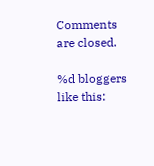Comments are closed.

%d bloggers like this: